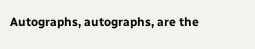Autographs, autographs, are the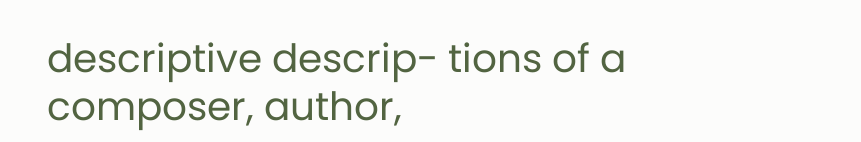descriptive descrip- tions of a composer, author,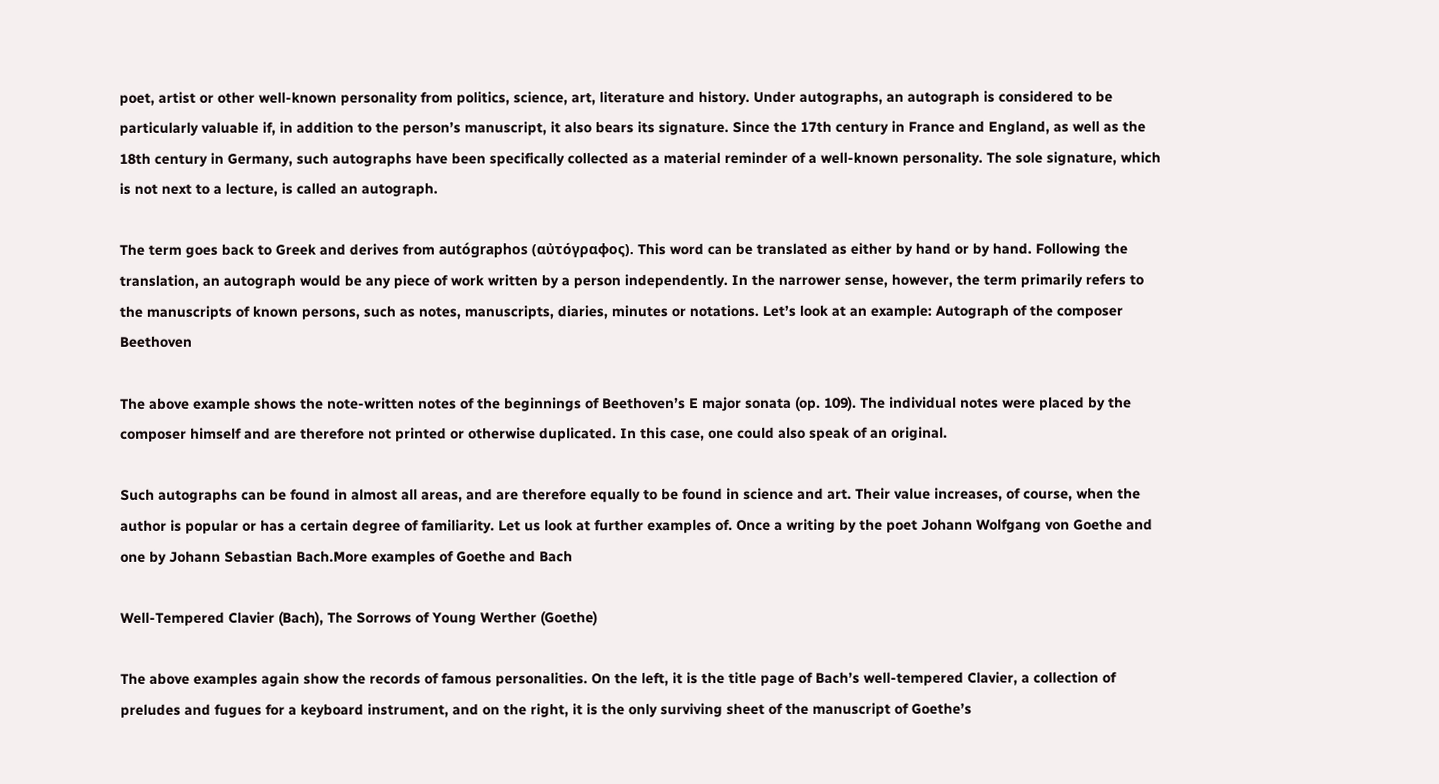poet, artist or other well-known personality from politics, science, art, literature and history. Under autographs, an autograph is considered to be particularly valuable if, in addition to the person’s manuscript, it also bears its signature. Since the 17th century in France and England, as well as the 18th century in Germany, such autographs have been specifically collected as a material reminder of a well-known personality. The sole signature, which is not next to a lecture, is called an autograph.

The term goes back to Greek and derives from autógraphos (αὐτόγραφος). This word can be translated as either by hand or by hand. Following the translation, an autograph would be any piece of work written by a person independently. In the narrower sense, however, the term primarily refers to the manuscripts of known persons, such as notes, manuscripts, diaries, minutes or notations. Let’s look at an example: Autograph of the composer Beethoven

The above example shows the note-written notes of the beginnings of Beethoven’s E major sonata (op. 109). The individual notes were placed by the composer himself and are therefore not printed or otherwise duplicated. In this case, one could also speak of an original.

Such autographs can be found in almost all areas, and are therefore equally to be found in science and art. Their value increases, of course, when the author is popular or has a certain degree of familiarity. Let us look at further examples of. Once a writing by the poet Johann Wolfgang von Goethe and one by Johann Sebastian Bach.More examples of Goethe and Bach

Well-Tempered Clavier (Bach), The Sorrows of Young Werther (Goethe)

The above examples again show the records of famous personalities. On the left, it is the title page of Bach’s well-tempered Clavier, a collection of preludes and fugues for a keyboard instrument, and on the right, it is the only surviving sheet of the manuscript of Goethe’s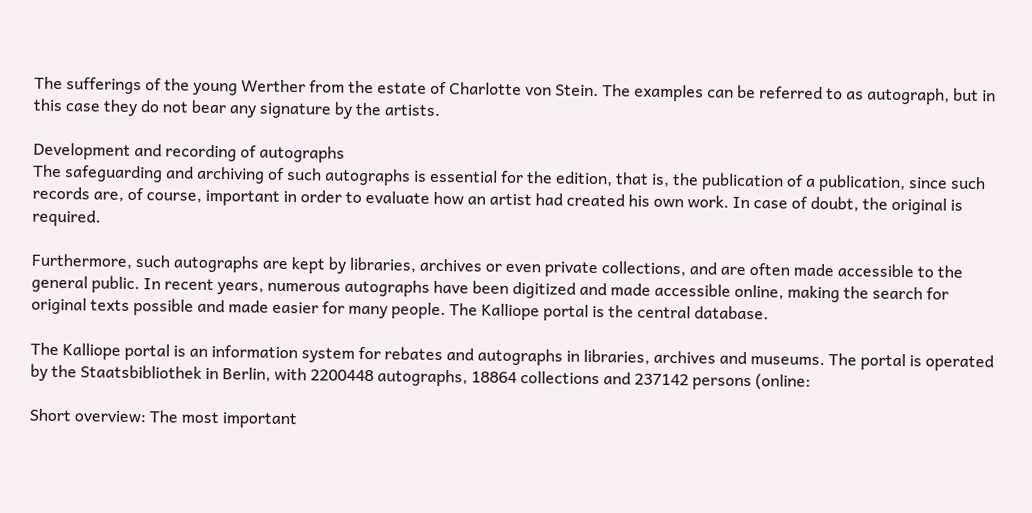The sufferings of the young Werther from the estate of Charlotte von Stein. The examples can be referred to as autograph, but in this case they do not bear any signature by the artists.

Development and recording of autographs
The safeguarding and archiving of such autographs is essential for the edition, that is, the publication of a publication, since such records are, of course, important in order to evaluate how an artist had created his own work. In case of doubt, the original is required.

Furthermore, such autographs are kept by libraries, archives or even private collections, and are often made accessible to the general public. In recent years, numerous autographs have been digitized and made accessible online, making the search for original texts possible and made easier for many people. The Kalliope portal is the central database.

The Kalliope portal is an information system for rebates and autographs in libraries, archives and museums. The portal is operated by the Staatsbibliothek in Berlin, with 2200448 autographs, 18864 collections and 237142 persons (online:

Short overview: The most important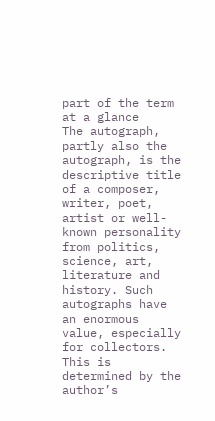part of the term at a glance
The autograph, partly also the autograph, is the descriptive title of a composer, writer, poet, artist or well-known personality from politics, science, art, literature and history. Such autographs have an enormous value, especially for collectors. This is determined by the author’s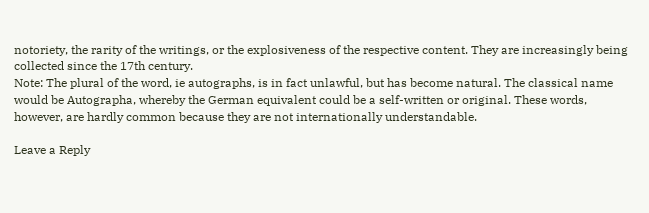notoriety, the rarity of the writings, or the explosiveness of the respective content. They are increasingly being collected since the 17th century.
Note: The plural of the word, ie autographs, is in fact unlawful, but has become natural. The classical name would be Autographa, whereby the German equivalent could be a self-written or original. These words, however, are hardly common because they are not internationally understandable.

Leave a Reply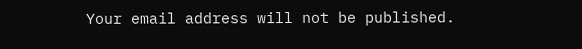Your email address will not be published.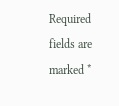Required fields are marked *